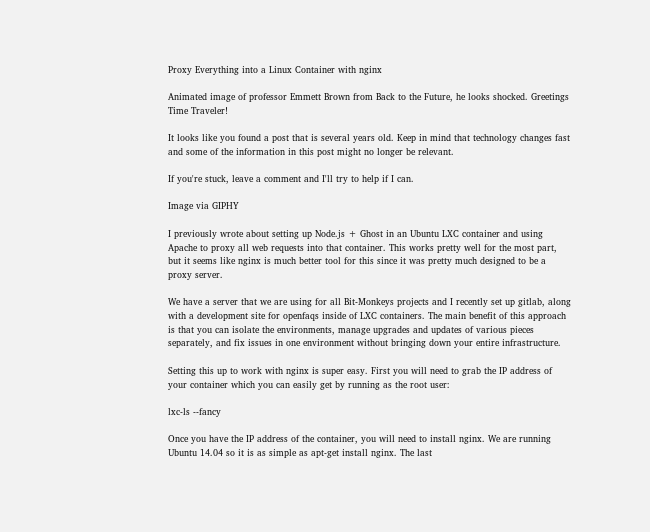Proxy Everything into a Linux Container with nginx

Animated image of professor Emmett Brown from Back to the Future, he looks shocked. Greetings Time Traveler!

It looks like you found a post that is several years old. Keep in mind that technology changes fast and some of the information in this post might no longer be relevant.

If you're stuck, leave a comment and I'll try to help if I can.

Image via GIPHY

I previously wrote about setting up Node.js + Ghost in an Ubuntu LXC container and using Apache to proxy all web requests into that container. This works pretty well for the most part, but it seems like nginx is much better tool for this since it was pretty much designed to be a proxy server.

We have a server that we are using for all Bit-Monkeys projects and I recently set up gitlab, along with a development site for openfaqs inside of LXC containers. The main benefit of this approach is that you can isolate the environments, manage upgrades and updates of various pieces separately, and fix issues in one environment without bringing down your entire infrastructure.

Setting this up to work with nginx is super easy. First you will need to grab the IP address of your container which you can easily get by running as the root user:

lxc-ls --fancy

Once you have the IP address of the container, you will need to install nginx. We are running Ubuntu 14.04 so it is as simple as apt-get install nginx. The last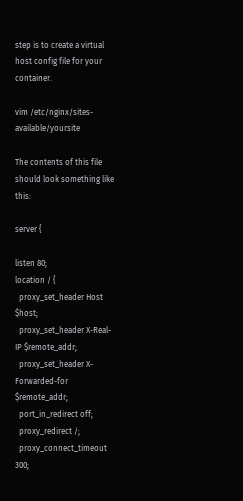step is to create a virtual host config file for your container.

vim /etc/nginx/sites-available/yoursite

The contents of this file should look something like this:

server {

listen 80;
location / {
  proxy_set_header Host $host;
  proxy_set_header X-Real-IP $remote_addr;
  proxy_set_header X-Forwarded-for $remote_addr;
  port_in_redirect off;
  proxy_redirect /;
  proxy_connect_timeout 300;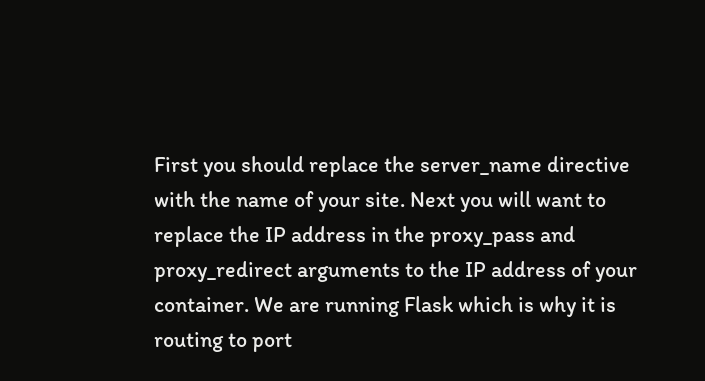First you should replace the server_name directive with the name of your site. Next you will want to replace the IP address in the proxy_pass and proxy_redirect arguments to the IP address of your container. We are running Flask which is why it is routing to port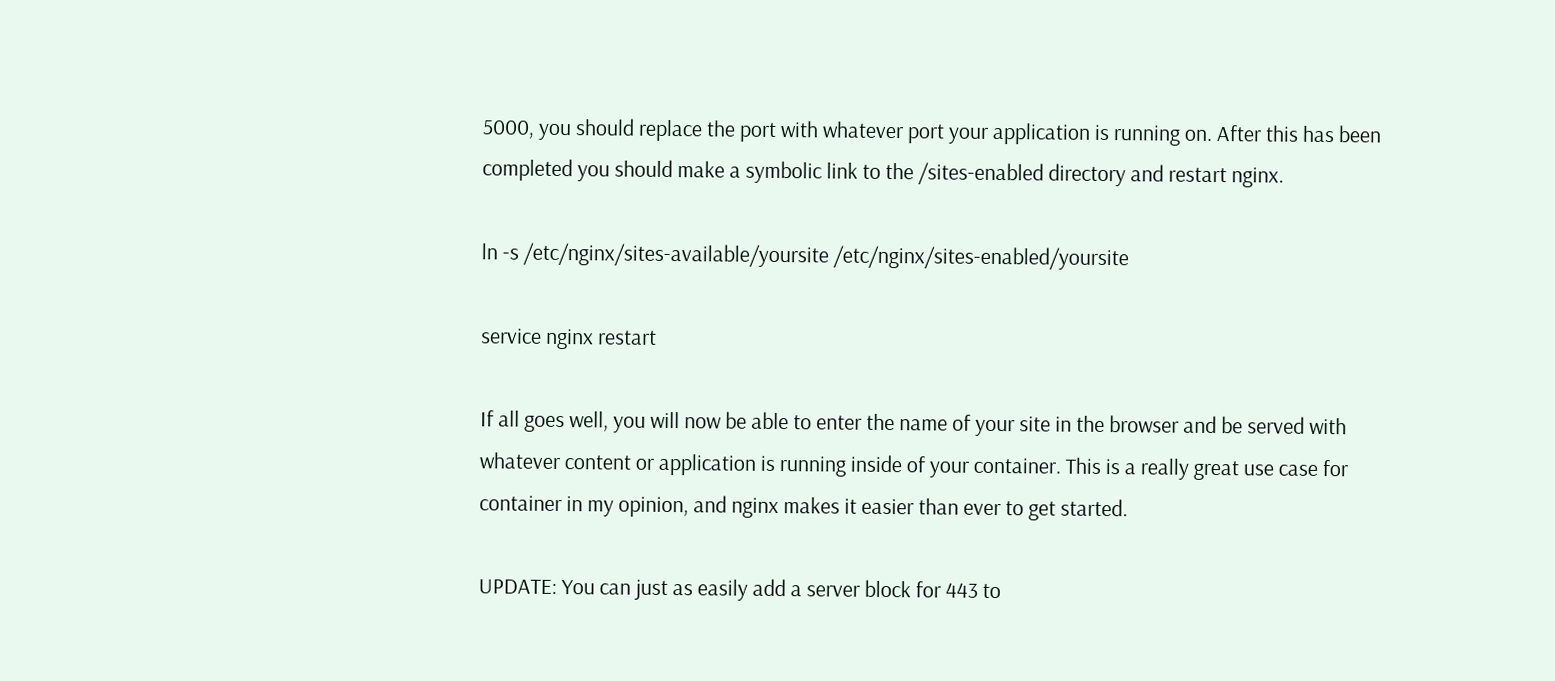5000, you should replace the port with whatever port your application is running on. After this has been completed you should make a symbolic link to the /sites-enabled directory and restart nginx.

ln -s /etc/nginx/sites-available/yoursite /etc/nginx/sites-enabled/yoursite

service nginx restart

If all goes well, you will now be able to enter the name of your site in the browser and be served with whatever content or application is running inside of your container. This is a really great use case for container in my opinion, and nginx makes it easier than ever to get started.

UPDATE: You can just as easily add a server block for 443 to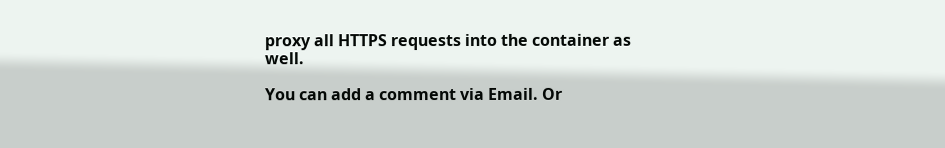proxy all HTTPS requests into the container as well.

You can add a comment via Email. Or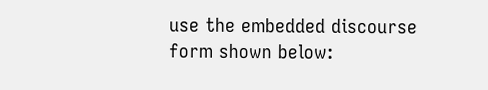use the embedded discourse form shown below: